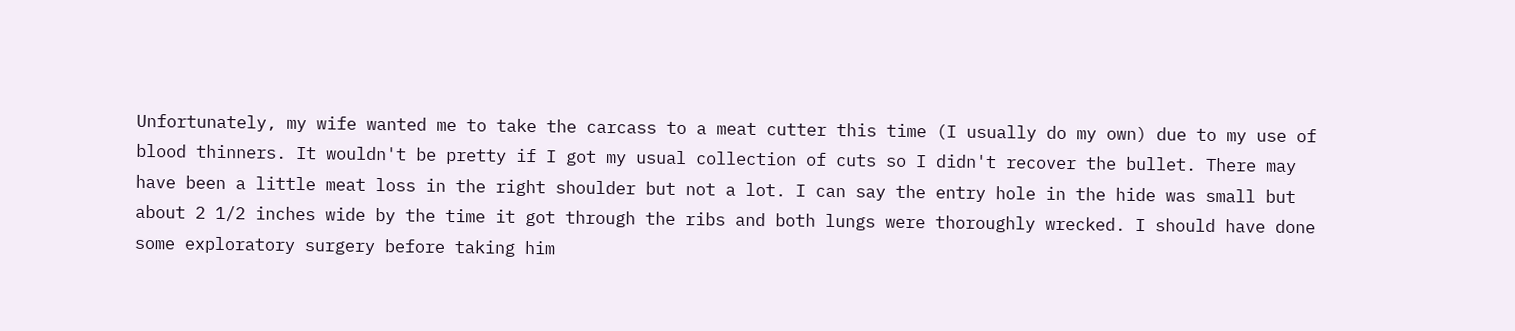Unfortunately, my wife wanted me to take the carcass to a meat cutter this time (I usually do my own) due to my use of blood thinners. It wouldn't be pretty if I got my usual collection of cuts so I didn't recover the bullet. There may have been a little meat loss in the right shoulder but not a lot. I can say the entry hole in the hide was small but about 2 1/2 inches wide by the time it got through the ribs and both lungs were thoroughly wrecked. I should have done some exploratory surgery before taking him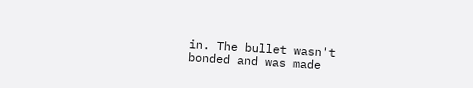in. The bullet wasn't bonded and was made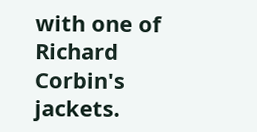with one of Richard Corbin's jackets.